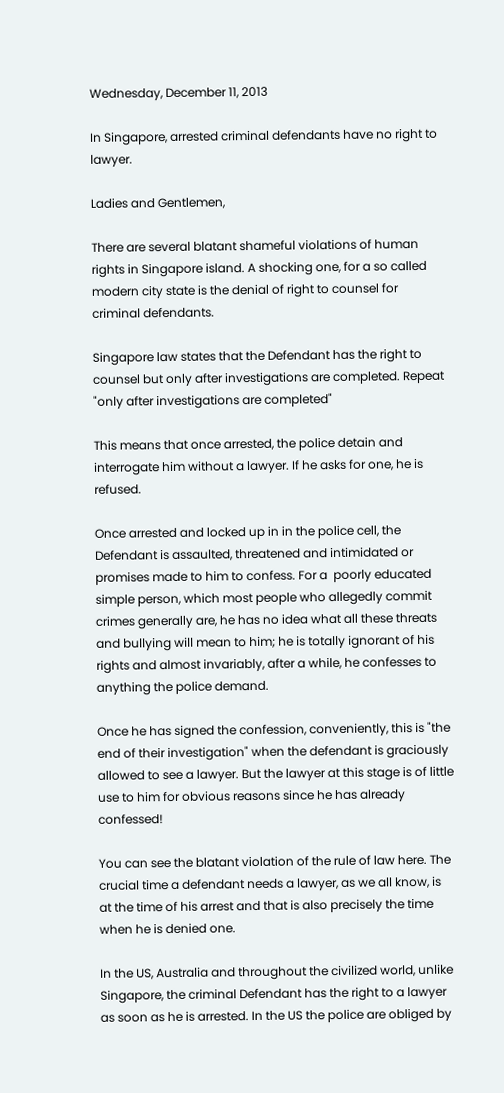Wednesday, December 11, 2013

In Singapore, arrested criminal defendants have no right to lawyer.

Ladies and Gentlemen,

There are several blatant shameful violations of human rights in Singapore island. A shocking one, for a so called modern city state is the denial of right to counsel for criminal defendants.

Singapore law states that the Defendant has the right to counsel but only after investigations are completed. Repeat "only after investigations are completed"

This means that once arrested, the police detain and interrogate him without a lawyer. If he asks for one, he is refused.

Once arrested and locked up in in the police cell, the Defendant is assaulted, threatened and intimidated or promises made to him to confess. For a  poorly educated simple person, which most people who allegedly commit crimes generally are, he has no idea what all these threats and bullying will mean to him; he is totally ignorant of his rights and almost invariably, after a while, he confesses to anything the police demand.

Once he has signed the confession, conveniently, this is "the end of their investigation" when the defendant is graciously allowed to see a lawyer. But the lawyer at this stage is of little use to him for obvious reasons since he has already confessed!

You can see the blatant violation of the rule of law here. The crucial time a defendant needs a lawyer, as we all know, is at the time of his arrest and that is also precisely the time when he is denied one.

In the US, Australia and throughout the civilized world, unlike Singapore, the criminal Defendant has the right to a lawyer as soon as he is arrested. In the US the police are obliged by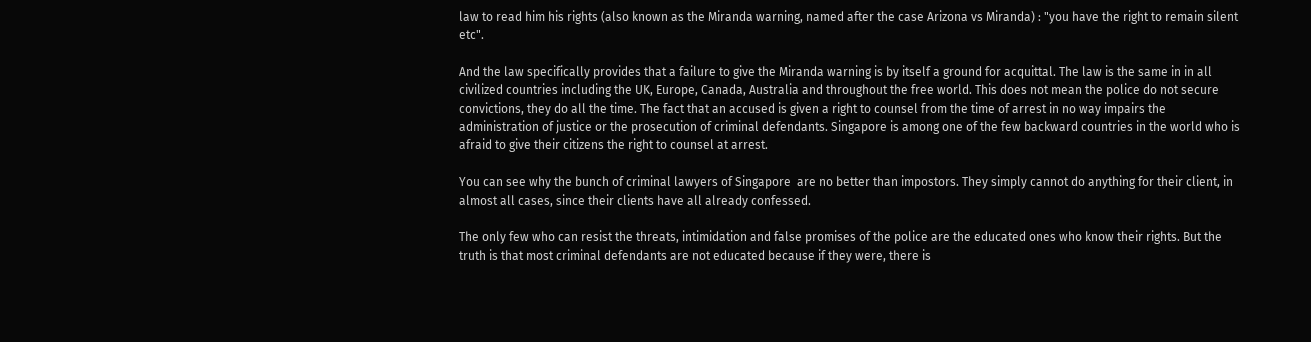law to read him his rights (also known as the Miranda warning, named after the case Arizona vs Miranda) : "you have the right to remain silent etc".

And the law specifically provides that a failure to give the Miranda warning is by itself a ground for acquittal. The law is the same in in all civilized countries including the UK, Europe, Canada, Australia and throughout the free world. This does not mean the police do not secure convictions, they do all the time. The fact that an accused is given a right to counsel from the time of arrest in no way impairs the administration of justice or the prosecution of criminal defendants. Singapore is among one of the few backward countries in the world who is afraid to give their citizens the right to counsel at arrest.

You can see why the bunch of criminal lawyers of Singapore  are no better than impostors. They simply cannot do anything for their client, in almost all cases, since their clients have all already confessed.

The only few who can resist the threats, intimidation and false promises of the police are the educated ones who know their rights. But the truth is that most criminal defendants are not educated because if they were, there is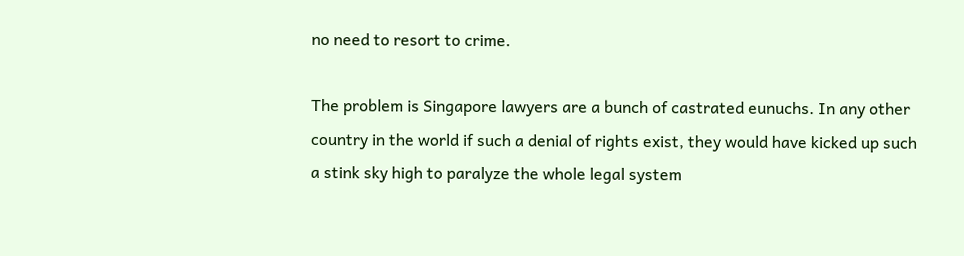no need to resort to crime.

The problem is Singapore lawyers are a bunch of castrated eunuchs. In any other country in the world if such a denial of rights exist, they would have kicked up such a stink sky high to paralyze the whole legal system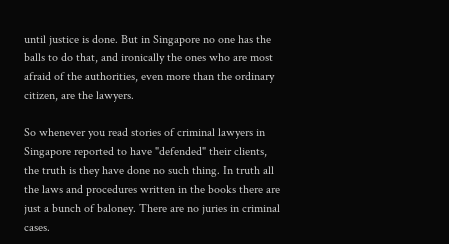until justice is done. But in Singapore no one has the balls to do that, and ironically the ones who are most afraid of the authorities, even more than the ordinary citizen, are the lawyers.

So whenever you read stories of criminal lawyers in Singapore reported to have "defended" their clients, the truth is they have done no such thing. In truth all the laws and procedures written in the books there are just a bunch of baloney. There are no juries in criminal cases.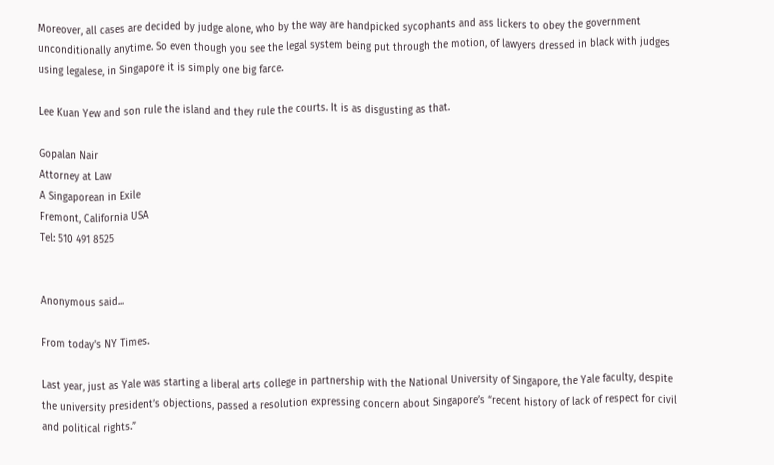Moreover, all cases are decided by judge alone, who by the way are handpicked sycophants and ass lickers to obey the government unconditionally anytime. So even though you see the legal system being put through the motion, of lawyers dressed in black with judges using legalese, in Singapore it is simply one big farce.

Lee Kuan Yew and son rule the island and they rule the courts. It is as disgusting as that.

Gopalan Nair
Attorney at Law
A Singaporean in Exile
Fremont, California USA
Tel: 510 491 8525


Anonymous said...

From today's NY Times.

Last year, just as Yale was starting a liberal arts college in partnership with the National University of Singapore, the Yale faculty, despite the university president’s objections, passed a resolution expressing concern about Singapore’s “recent history of lack of respect for civil and political rights.”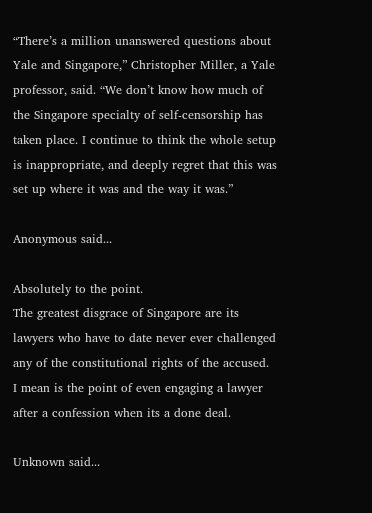“There’s a million unanswered questions about Yale and Singapore,” Christopher Miller, a Yale professor, said. “We don’t know how much of the Singapore specialty of self-censorship has taken place. I continue to think the whole setup is inappropriate, and deeply regret that this was set up where it was and the way it was.”

Anonymous said...

Absolutely to the point.
The greatest disgrace of Singapore are its lawyers who have to date never ever challenged any of the constitutional rights of the accused.
I mean is the point of even engaging a lawyer after a confession when its a done deal.

Unknown said...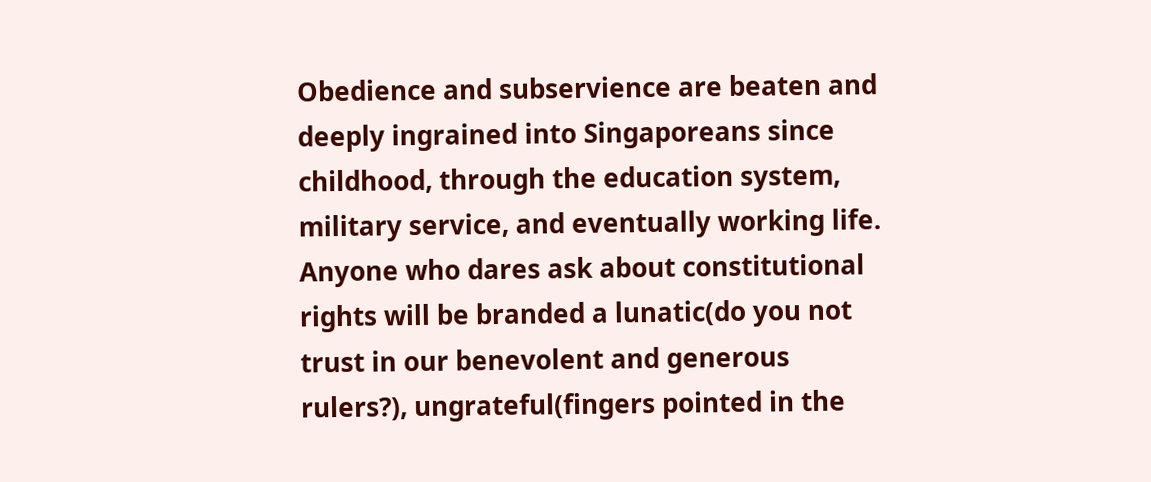Obedience and subservience are beaten and deeply ingrained into Singaporeans since childhood, through the education system, military service, and eventually working life. Anyone who dares ask about constitutional rights will be branded a lunatic(do you not trust in our benevolent and generous rulers?), ungrateful(fingers pointed in the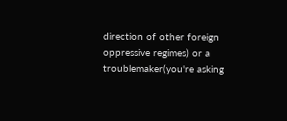direction of other foreign oppressive regimes) or a troublemaker(you're asking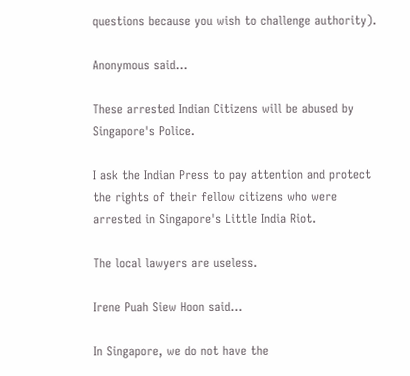questions because you wish to challenge authority).

Anonymous said...

These arrested Indian Citizens will be abused by Singapore's Police.

I ask the Indian Press to pay attention and protect the rights of their fellow citizens who were arrested in Singapore's Little India Riot.

The local lawyers are useless.

Irene Puah Siew Hoon said...

In Singapore, we do not have the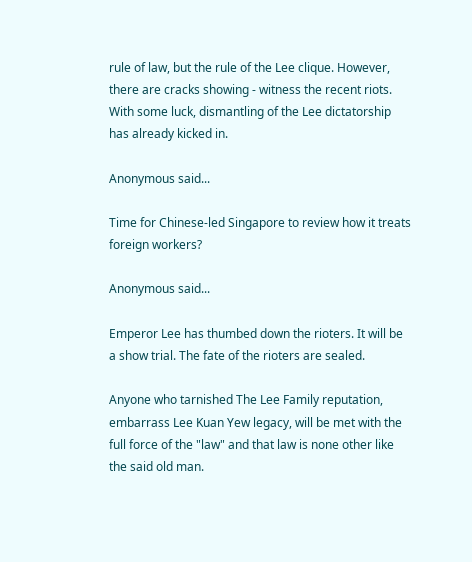rule of law, but the rule of the Lee clique. However, there are cracks showing - witness the recent riots. With some luck, dismantling of the Lee dictatorship has already kicked in.

Anonymous said...

Time for Chinese-led Singapore to review how it treats foreign workers?

Anonymous said...

Emperor Lee has thumbed down the rioters. It will be a show trial. The fate of the rioters are sealed.

Anyone who tarnished The Lee Family reputation, embarrass Lee Kuan Yew legacy, will be met with the full force of the "law" and that law is none other like the said old man.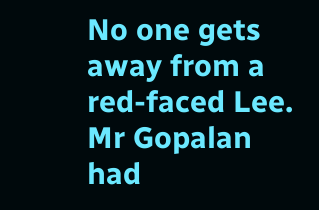No one gets away from a red-faced Lee. Mr Gopalan had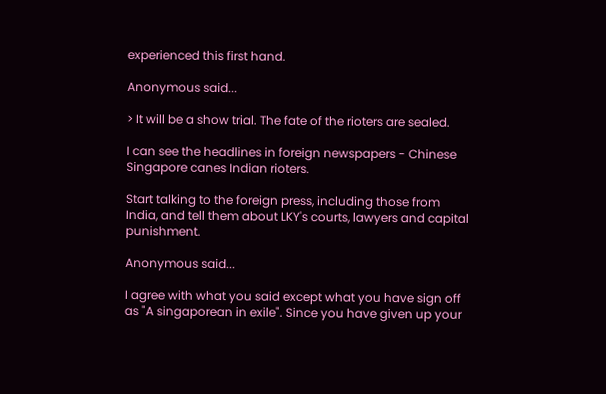experienced this first hand.

Anonymous said...

> It will be a show trial. The fate of the rioters are sealed.

I can see the headlines in foreign newspapers - Chinese Singapore canes Indian rioters.

Start talking to the foreign press, including those from India, and tell them about LKY's courts, lawyers and capital punishment.

Anonymous said...

I agree with what you said except what you have sign off as "A singaporean in exile". Since you have given up your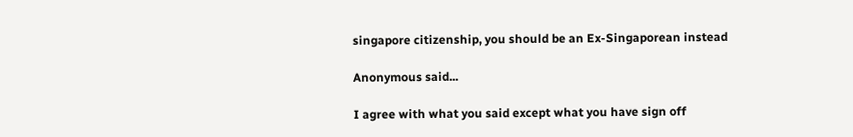singapore citizenship, you should be an Ex-Singaporean instead

Anonymous said...

I agree with what you said except what you have sign off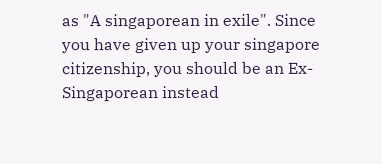as "A singaporean in exile". Since you have given up your singapore citizenship, you should be an Ex-Singaporean instead